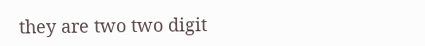they are two two digit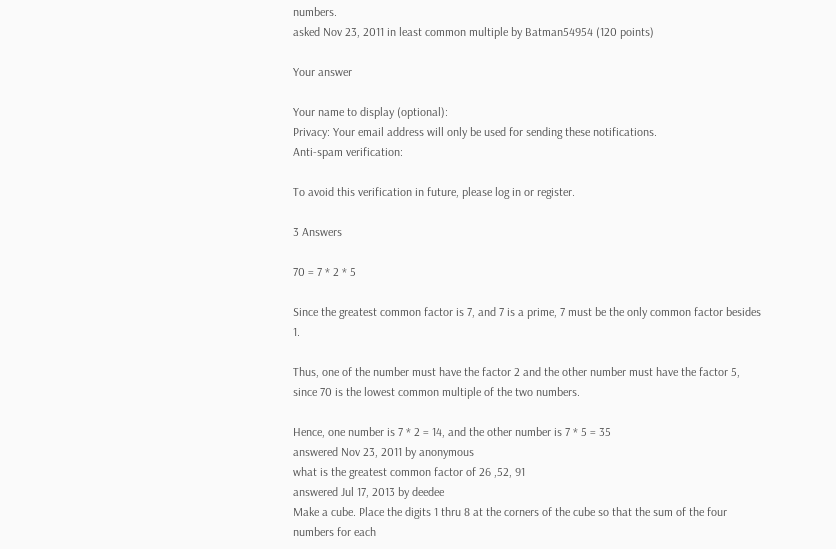numbers.
asked Nov 23, 2011 in least common multiple by Batman54954 (120 points)

Your answer

Your name to display (optional):
Privacy: Your email address will only be used for sending these notifications.
Anti-spam verification:

To avoid this verification in future, please log in or register.

3 Answers

70 = 7 * 2 * 5

Since the greatest common factor is 7, and 7 is a prime, 7 must be the only common factor besides 1.

Thus, one of the number must have the factor 2 and the other number must have the factor 5, since 70 is the lowest common multiple of the two numbers.

Hence, one number is 7 * 2 = 14, and the other number is 7 * 5 = 35
answered Nov 23, 2011 by anonymous
what is the greatest common factor of 26 ,52, 91
answered Jul 17, 2013 by deedee
Make a cube. Place the digits 1 thru 8 at the corners of the cube so that the sum of the four numbers for each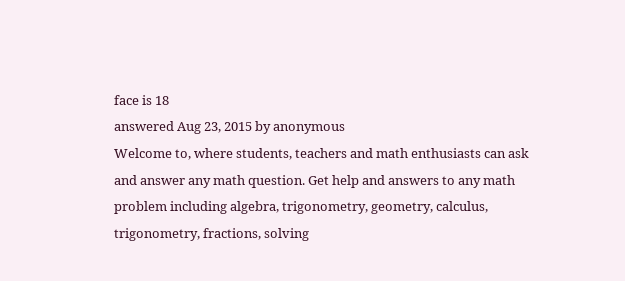face is 18
answered Aug 23, 2015 by anonymous
Welcome to, where students, teachers and math enthusiasts can ask and answer any math question. Get help and answers to any math problem including algebra, trigonometry, geometry, calculus, trigonometry, fractions, solving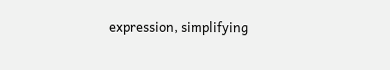expression, simplifying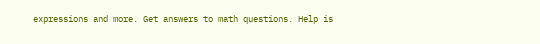expressions and more. Get answers to math questions. Help is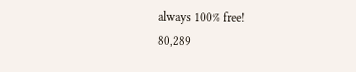always 100% free!
80,289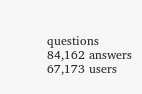questions
84,162 answers
67,173 users